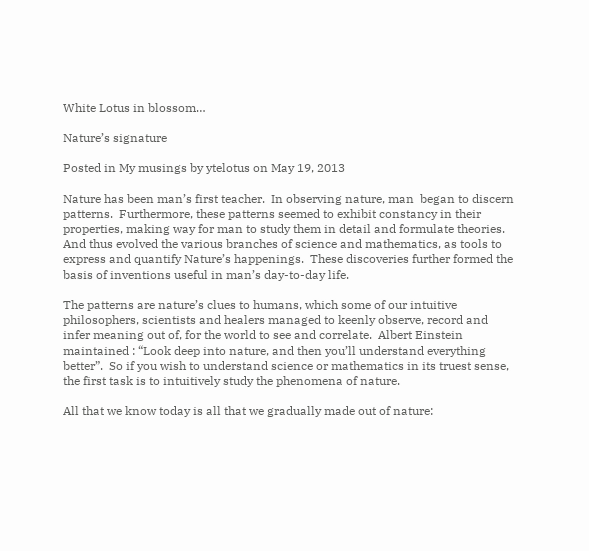White Lotus in blossom…

Nature’s signature

Posted in My musings by ytelotus on May 19, 2013

Nature has been man’s first teacher.  In observing nature, man  began to discern patterns.  Furthermore, these patterns seemed to exhibit constancy in their properties, making way for man to study them in detail and formulate theories.  And thus evolved the various branches of science and mathematics, as tools to express and quantify Nature’s happenings.  These discoveries further formed the basis of inventions useful in man’s day-to-day life.

The patterns are nature’s clues to humans, which some of our intuitive philosophers, scientists and healers managed to keenly observe, record and infer meaning out of, for the world to see and correlate.  Albert Einstein maintained : “Look deep into nature, and then you’ll understand everything better”.  So if you wish to understand science or mathematics in its truest sense, the first task is to intuitively study the phenomena of nature.

All that we know today is all that we gradually made out of nature: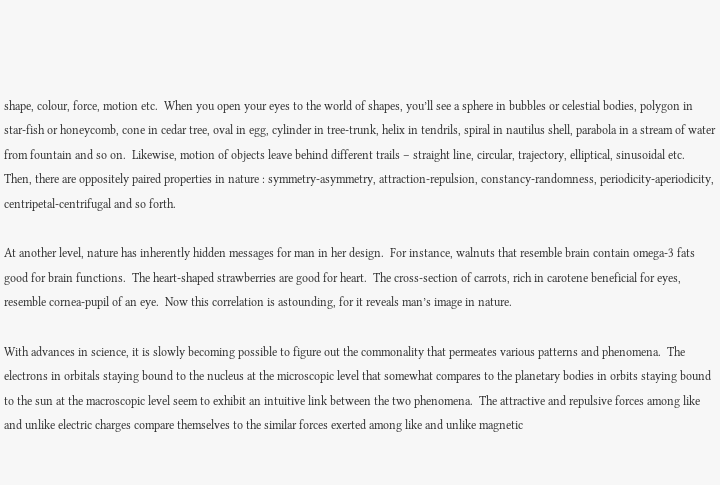shape, colour, force, motion etc.  When you open your eyes to the world of shapes, you’ll see a sphere in bubbles or celestial bodies, polygon in star-fish or honeycomb, cone in cedar tree, oval in egg, cylinder in tree-trunk, helix in tendrils, spiral in nautilus shell, parabola in a stream of water from fountain and so on.  Likewise, motion of objects leave behind different trails – straight line, circular, trajectory, elliptical, sinusoidal etc.  Then, there are oppositely paired properties in nature : symmetry-asymmetry, attraction-repulsion, constancy-randomness, periodicity-aperiodicity, centripetal-centrifugal and so forth.

At another level, nature has inherently hidden messages for man in her design.  For instance, walnuts that resemble brain contain omega-3 fats good for brain functions.  The heart-shaped strawberries are good for heart.  The cross-section of carrots, rich in carotene beneficial for eyes, resemble cornea-pupil of an eye.  Now this correlation is astounding, for it reveals man’s image in nature.

With advances in science, it is slowly becoming possible to figure out the commonality that permeates various patterns and phenomena.  The electrons in orbitals staying bound to the nucleus at the microscopic level that somewhat compares to the planetary bodies in orbits staying bound to the sun at the macroscopic level seem to exhibit an intuitive link between the two phenomena.  The attractive and repulsive forces among like and unlike electric charges compare themselves to the similar forces exerted among like and unlike magnetic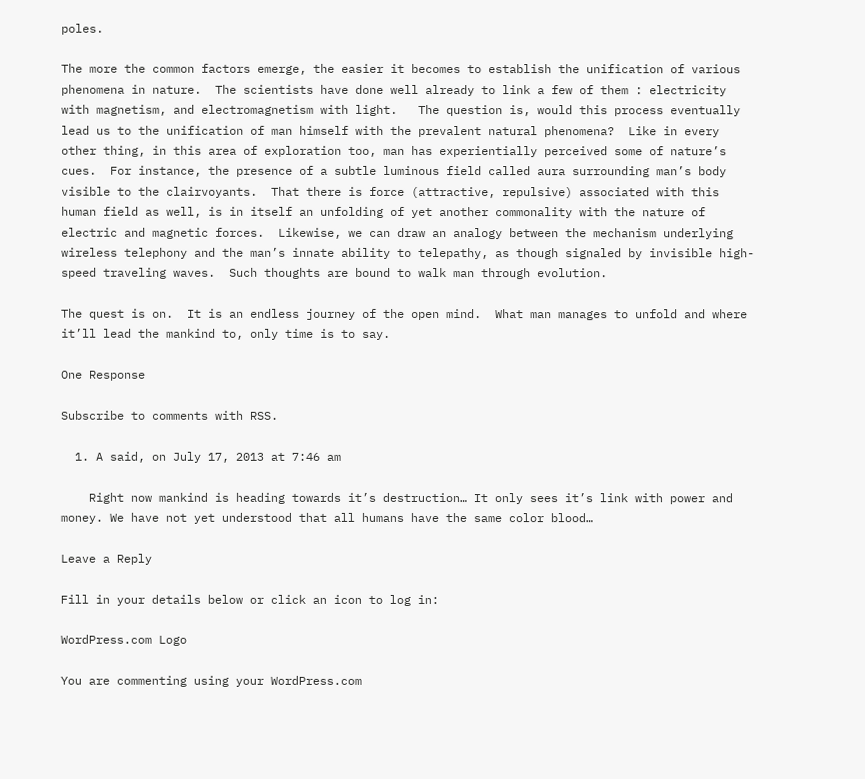poles.

The more the common factors emerge, the easier it becomes to establish the unification of various phenomena in nature.  The scientists have done well already to link a few of them : electricity with magnetism, and electromagnetism with light.   The question is, would this process eventually lead us to the unification of man himself with the prevalent natural phenomena?  Like in every other thing, in this area of exploration too, man has experientially perceived some of nature’s cues.  For instance, the presence of a subtle luminous field called aura surrounding man’s body visible to the clairvoyants.  That there is force (attractive, repulsive) associated with this human field as well, is in itself an unfolding of yet another commonality with the nature of electric and magnetic forces.  Likewise, we can draw an analogy between the mechanism underlying wireless telephony and the man’s innate ability to telepathy, as though signaled by invisible high-speed traveling waves.  Such thoughts are bound to walk man through evolution.

The quest is on.  It is an endless journey of the open mind.  What man manages to unfold and where it’ll lead the mankind to, only time is to say.

One Response

Subscribe to comments with RSS.

  1. A said, on July 17, 2013 at 7:46 am

    Right now mankind is heading towards it’s destruction… It only sees it’s link with power and money. We have not yet understood that all humans have the same color blood…

Leave a Reply

Fill in your details below or click an icon to log in:

WordPress.com Logo

You are commenting using your WordPress.com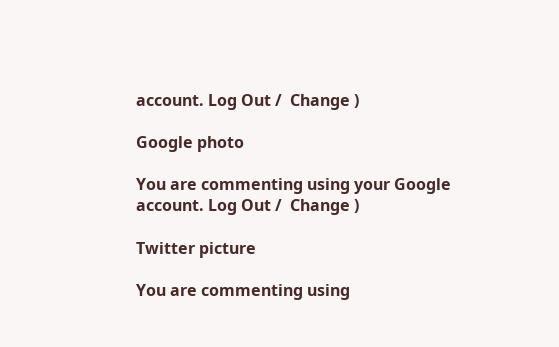account. Log Out /  Change )

Google photo

You are commenting using your Google account. Log Out /  Change )

Twitter picture

You are commenting using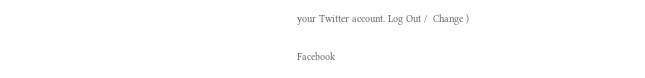your Twitter account. Log Out /  Change )

Facebook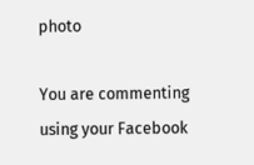photo

You are commenting using your Facebook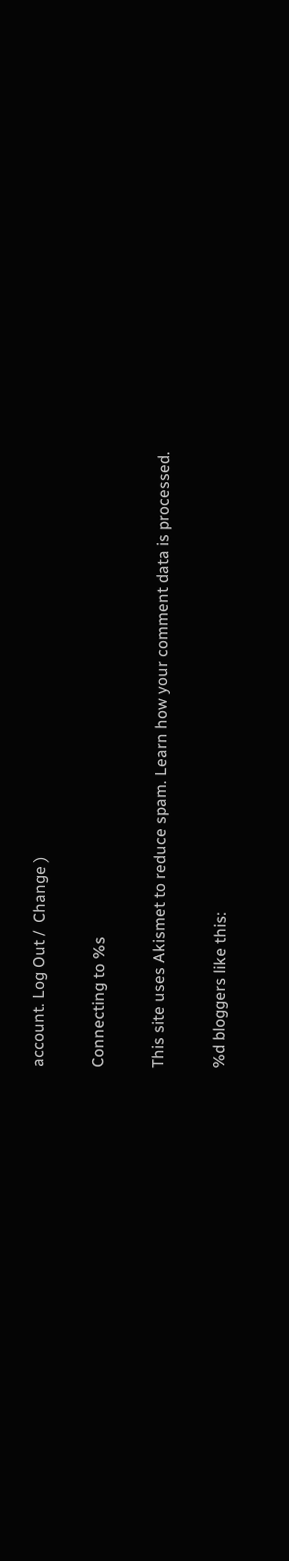account. Log Out /  Change )

Connecting to %s

This site uses Akismet to reduce spam. Learn how your comment data is processed.

%d bloggers like this: